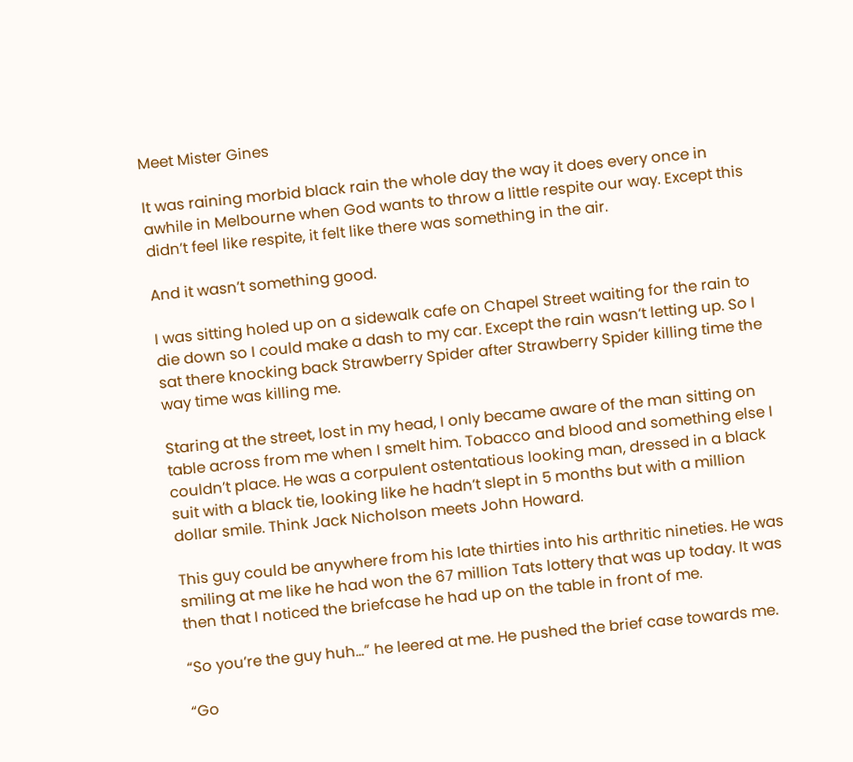Meet Mister Gines

It was raining morbid black rain the whole day the way it does every once in awhile in Melbourne when God wants to throw a little respite our way. Except this didn’t feel like respite, it felt like there was something in the air.

And it wasn’t something good.

I was sitting holed up on a sidewalk cafe on Chapel Street waiting for the rain to die down so I could make a dash to my car. Except the rain wasn’t letting up. So I sat there knocking back Strawberry Spider after Strawberry Spider killing time the way time was killing me.

Staring at the street, lost in my head, I only became aware of the man sitting on table across from me when I smelt him. Tobacco and blood and something else I couldn’t place. He was a corpulent ostentatious looking man, dressed in a black suit with a black tie, looking like he hadn’t slept in 5 months but with a million dollar smile. Think Jack Nicholson meets John Howard.

This guy could be anywhere from his late thirties into his arthritic nineties. He was smiling at me like he had won the 67 million Tats lottery that was up today. It was then that I noticed the briefcase he had up on the table in front of me.

“So you’re the guy huh…” he leered at me. He pushed the brief case towards me.

“Go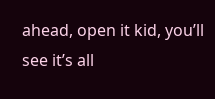ahead, open it kid, you’ll see it’s all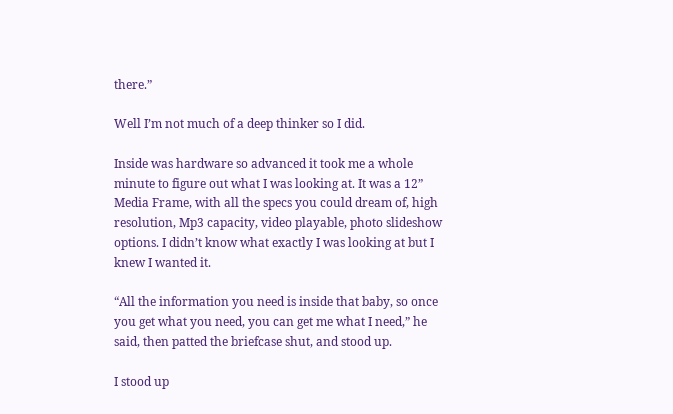there.”

Well I’m not much of a deep thinker so I did.

Inside was hardware so advanced it took me a whole minute to figure out what I was looking at. It was a 12” Media Frame, with all the specs you could dream of, high resolution, Mp3 capacity, video playable, photo slideshow options. I didn’t know what exactly I was looking at but I knew I wanted it.

“All the information you need is inside that baby, so once you get what you need, you can get me what I need,” he said, then patted the briefcase shut, and stood up.

I stood up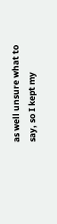as well unsure what to say, so I kept my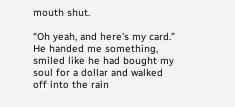mouth shut.

“Oh yeah, and here’s my card.” He handed me something, smiled like he had bought my soul for a dollar and walked off into the rain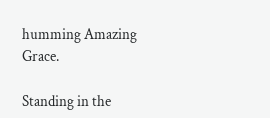humming Amazing Grace.

Standing in the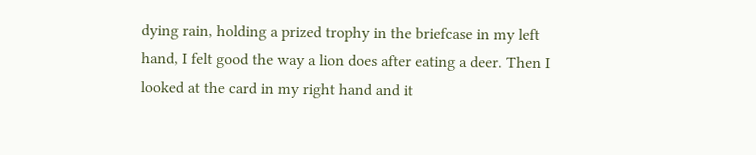dying rain, holding a prized trophy in the briefcase in my left hand, I felt good the way a lion does after eating a deer. Then I looked at the card in my right hand and it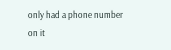only had a phone number on it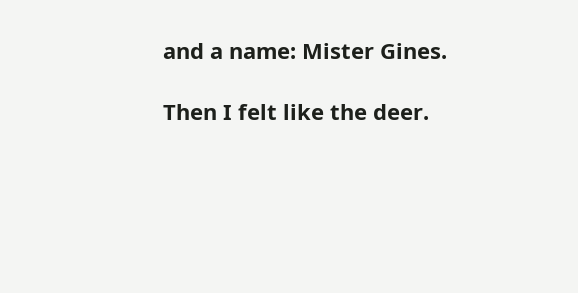and a name: Mister Gines.

Then I felt like the deer.